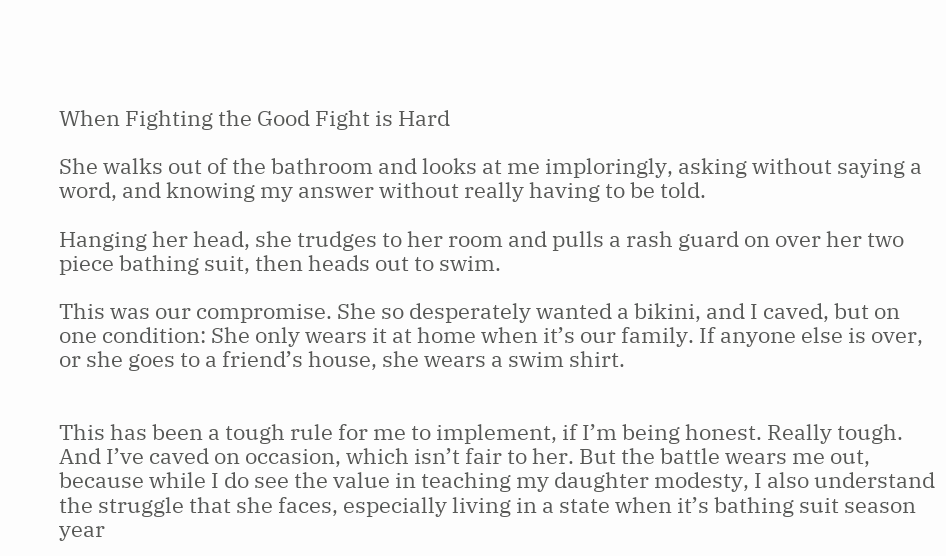When Fighting the Good Fight is Hard

She walks out of the bathroom and looks at me imploringly, asking without saying a word, and knowing my answer without really having to be told.

Hanging her head, she trudges to her room and pulls a rash guard on over her two piece bathing suit, then heads out to swim.

This was our compromise. She so desperately wanted a bikini, and I caved, but on one condition: She only wears it at home when it’s our family. If anyone else is over, or she goes to a friend’s house, she wears a swim shirt.


This has been a tough rule for me to implement, if I’m being honest. Really tough. And I’ve caved on occasion, which isn’t fair to her. But the battle wears me out, because while I do see the value in teaching my daughter modesty, I also understand the struggle that she faces, especially living in a state when it’s bathing suit season year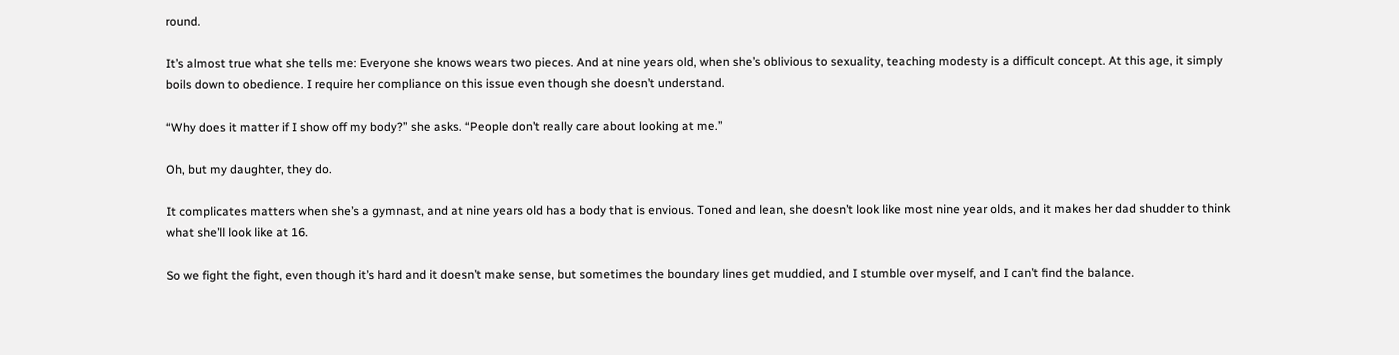round.

It’s almost true what she tells me: Everyone she knows wears two pieces. And at nine years old, when she’s oblivious to sexuality, teaching modesty is a difficult concept. At this age, it simply boils down to obedience. I require her compliance on this issue even though she doesn’t understand.

“Why does it matter if I show off my body?” she asks. “People don’t really care about looking at me.”

Oh, but my daughter, they do.

It complicates matters when she’s a gymnast, and at nine years old has a body that is envious. Toned and lean, she doesn’t look like most nine year olds, and it makes her dad shudder to think what she’ll look like at 16.

So we fight the fight, even though it’s hard and it doesn’t make sense, but sometimes the boundary lines get muddied, and I stumble over myself, and I can’t find the balance.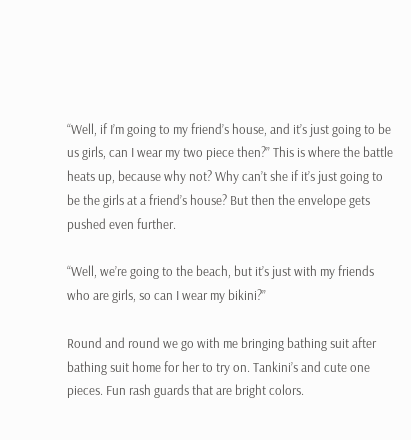“Well, if I’m going to my friend’s house, and it’s just going to be us girls, can I wear my two piece then?” This is where the battle heats up, because why not? Why can’t she if it’s just going to be the girls at a friend’s house? But then the envelope gets pushed even further.

“Well, we’re going to the beach, but it’s just with my friends who are girls, so can I wear my bikini?”

Round and round we go with me bringing bathing suit after bathing suit home for her to try on. Tankini’s and cute one pieces. Fun rash guards that are bright colors.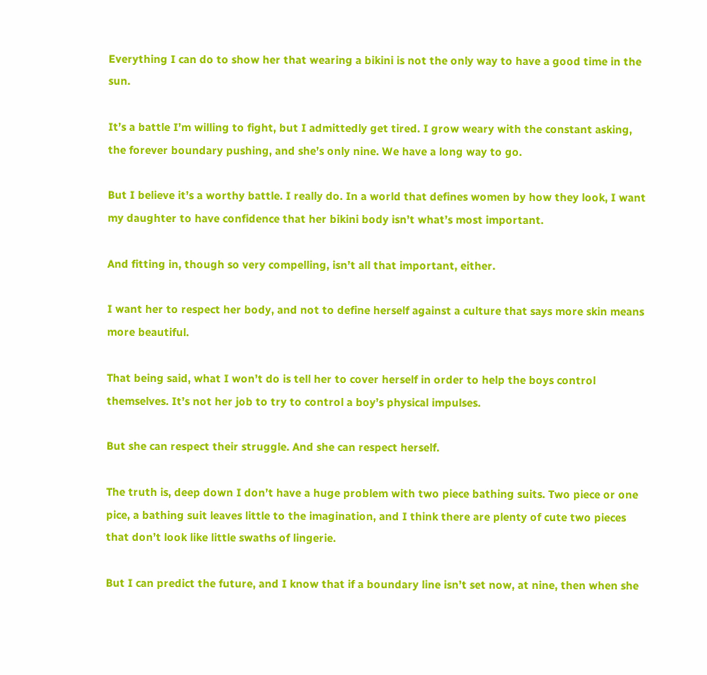Everything I can do to show her that wearing a bikini is not the only way to have a good time in the sun.

It’s a battle I’m willing to fight, but I admittedly get tired. I grow weary with the constant asking, the forever boundary pushing, and she’s only nine. We have a long way to go.

But I believe it’s a worthy battle. I really do. In a world that defines women by how they look, I want my daughter to have confidence that her bikini body isn’t what’s most important.

And fitting in, though so very compelling, isn’t all that important, either.

I want her to respect her body, and not to define herself against a culture that says more skin means more beautiful.

That being said, what I won’t do is tell her to cover herself in order to help the boys control themselves. It’s not her job to try to control a boy’s physical impulses.

But she can respect their struggle. And she can respect herself.

The truth is, deep down I don’t have a huge problem with two piece bathing suits. Two piece or one pice, a bathing suit leaves little to the imagination, and I think there are plenty of cute two pieces that don’t look like little swaths of lingerie.

But I can predict the future, and I know that if a boundary line isn’t set now, at nine, then when she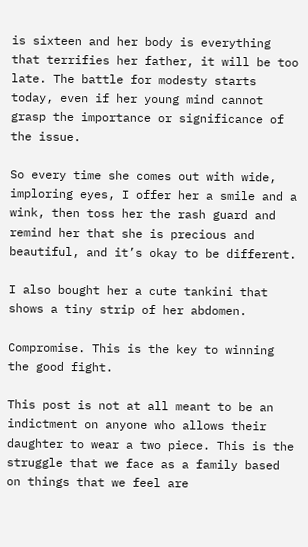is sixteen and her body is everything that terrifies her father, it will be too late. The battle for modesty starts today, even if her young mind cannot grasp the importance or significance of the issue.

So every time she comes out with wide, imploring eyes, I offer her a smile and a wink, then toss her the rash guard and remind her that she is precious and beautiful, and it’s okay to be different.

I also bought her a cute tankini that shows a tiny strip of her abdomen.

Compromise. This is the key to winning the good fight.

This post is not at all meant to be an indictment on anyone who allows their daughter to wear a two piece. This is the struggle that we face as a family based on things that we feel are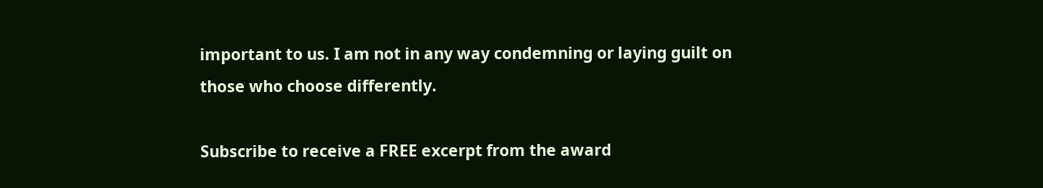important to us. I am not in any way condemning or laying guilt on those who choose differently.

Subscribe to receive a FREE excerpt from the award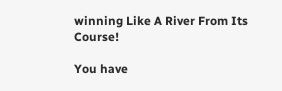winning Like A River From Its Course!

You have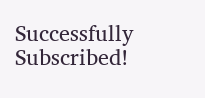Successfully Subscribed!